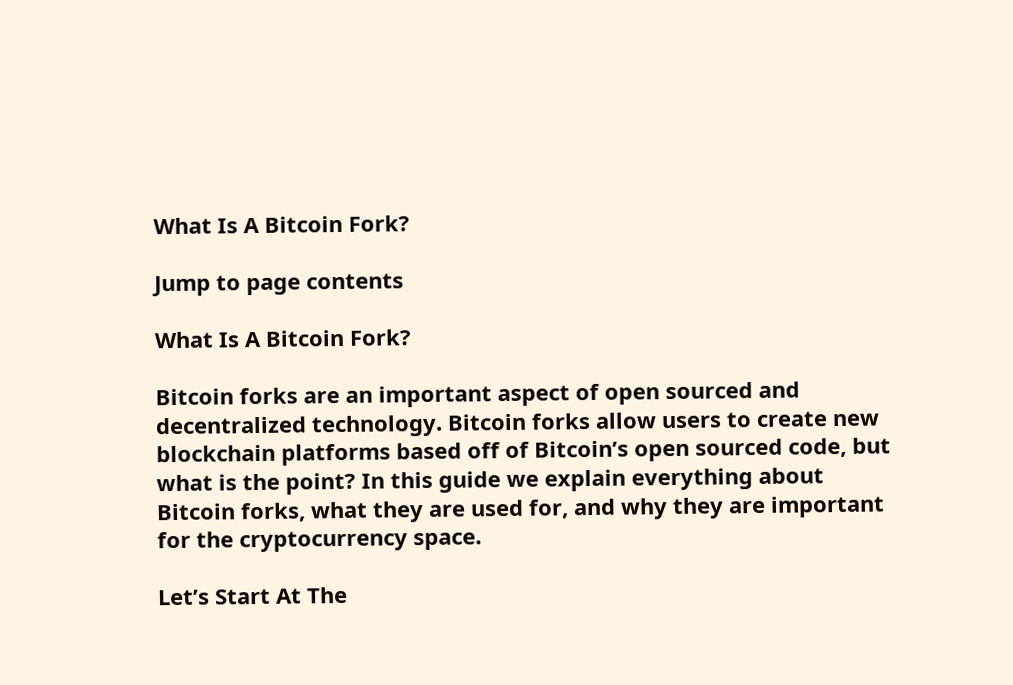What Is A Bitcoin Fork?

Jump to page contents

What Is A Bitcoin Fork?

Bitcoin forks are an important aspect of open sourced and decentralized technology. Bitcoin forks allow users to create new blockchain platforms based off of Bitcoin’s open sourced code, but what is the point? In this guide we explain everything about Bitcoin forks, what they are used for, and why they are important for the cryptocurrency space.

Let’s Start At The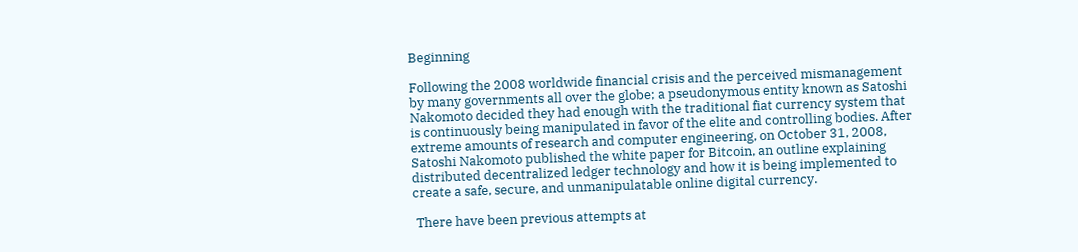Beginning

Following the 2008 worldwide financial crisis and the perceived mismanagement by many governments all over the globe; a pseudonymous entity known as Satoshi Nakomoto decided they had enough with the traditional fiat currency system that is continuously being manipulated in favor of the elite and controlling bodies. After extreme amounts of research and computer engineering, on October 31, 2008, Satoshi Nakomoto published the white paper for Bitcoin, an outline explaining distributed decentralized ledger technology and how it is being implemented to create a safe, secure, and unmanipulatable online digital currency.

 There have been previous attempts at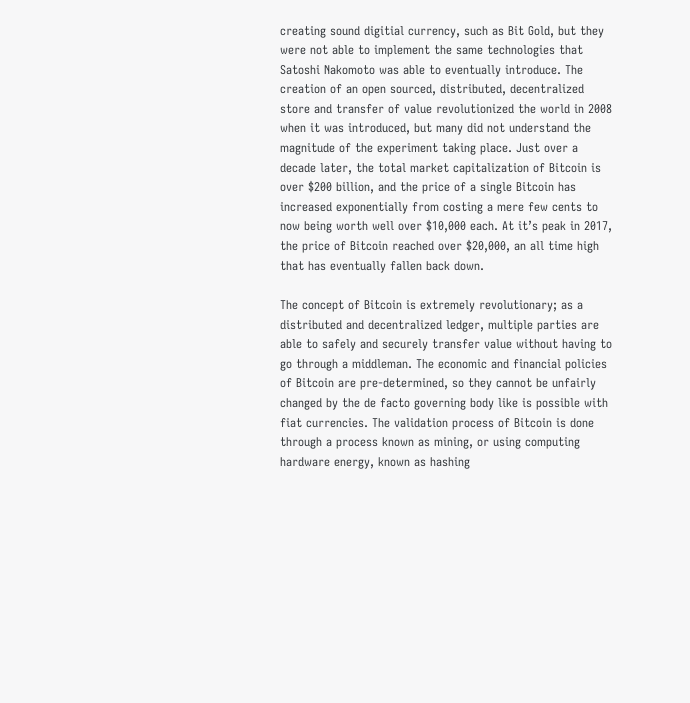creating sound digitial currency, such as Bit Gold, but they were not able to implement the same technologies that Satoshi Nakomoto was able to eventually introduce. The creation of an open sourced, distributed, decentralized store and transfer of value revolutionized the world in 2008 when it was introduced, but many did not understand the magnitude of the experiment taking place. Just over a decade later, the total market capitalization of Bitcoin is over $200 billion, and the price of a single Bitcoin has increased exponentially from costing a mere few cents to now being worth well over $10,000 each. At it’s peak in 2017, the price of Bitcoin reached over $20,000, an all time high that has eventually fallen back down.

The concept of Bitcoin is extremely revolutionary; as a distributed and decentralized ledger, multiple parties are able to safely and securely transfer value without having to go through a middleman. The economic and financial policies of Bitcoin are pre-determined, so they cannot be unfairly changed by the de facto governing body like is possible with fiat currencies. The validation process of Bitcoin is done through a process known as mining, or using computing hardware energy, known as hashing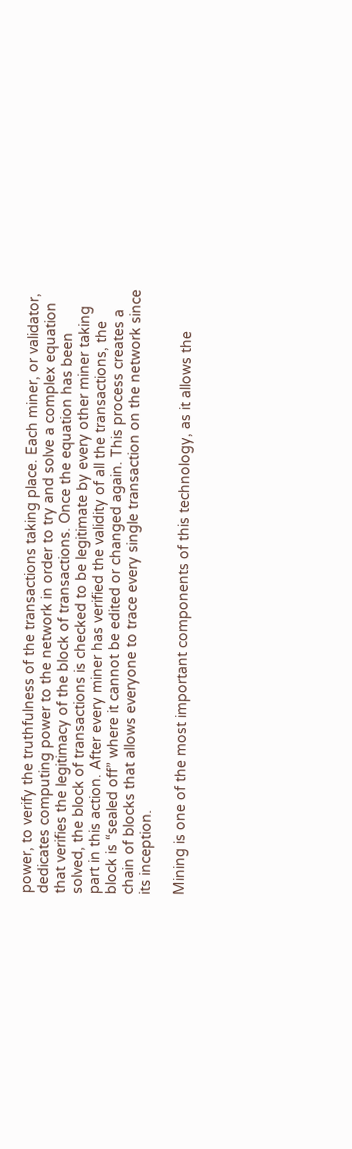power, to verify the truthfulness of the transactions taking place. Each miner, or validator, dedicates computing power to the network in order to try and solve a complex equation that verifies the legitimacy of the block of transactions. Once the equation has been solved, the block of transactions is checked to be legitimate by every other miner taking part in this action. After every miner has verified the validity of all the transactions, the block is “sealed off” where it cannot be edited or changed again. This process creates a chain of blocks that allows everyone to trace every single transaction on the network since its inception.

Mining is one of the most important components of this technology, as it allows the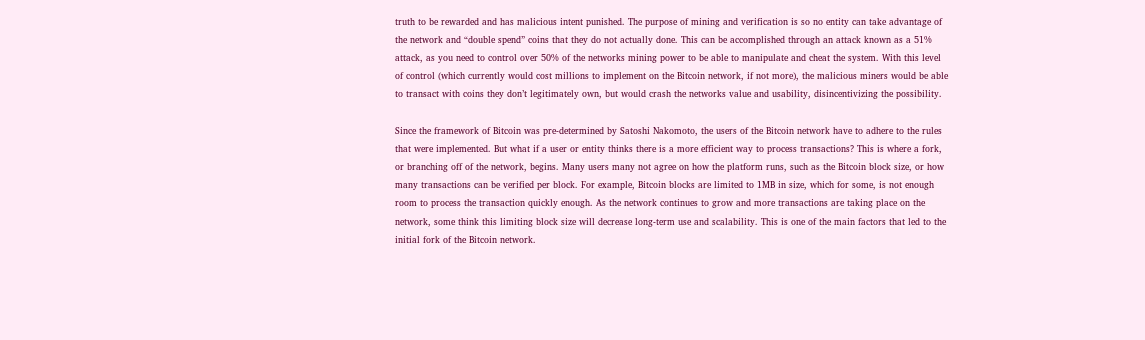truth to be rewarded and has malicious intent punished. The purpose of mining and verification is so no entity can take advantage of the network and “double spend” coins that they do not actually done. This can be accomplished through an attack known as a 51% attack, as you need to control over 50% of the networks mining power to be able to manipulate and cheat the system. With this level of control (which currently would cost millions to implement on the Bitcoin network, if not more), the malicious miners would be able to transact with coins they don’t legitimately own, but would crash the networks value and usability, disincentivizing the possibility.

Since the framework of Bitcoin was pre-determined by Satoshi Nakomoto, the users of the Bitcoin network have to adhere to the rules that were implemented. But what if a user or entity thinks there is a more efficient way to process transactions? This is where a fork, or branching off of the network, begins. Many users many not agree on how the platform runs, such as the Bitcoin block size, or how many transactions can be verified per block. For example, Bitcoin blocks are limited to 1MB in size, which for some, is not enough room to process the transaction quickly enough. As the network continues to grow and more transactions are taking place on the network, some think this limiting block size will decrease long-term use and scalability. This is one of the main factors that led to the initial fork of the Bitcoin network.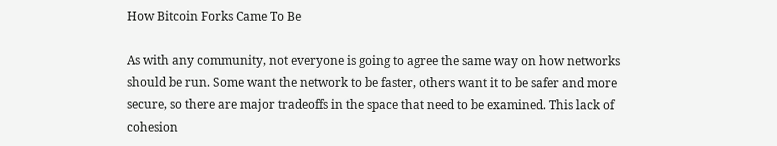How Bitcoin Forks Came To Be

As with any community, not everyone is going to agree the same way on how networks should be run. Some want the network to be faster, others want it to be safer and more secure, so there are major tradeoffs in the space that need to be examined. This lack of cohesion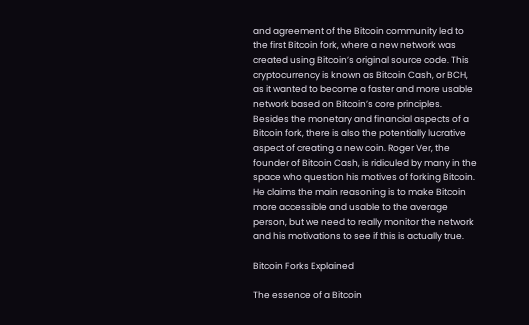and agreement of the Bitcoin community led to the first Bitcoin fork, where a new network was created using Bitcoin’s original source code. This cryptocurrency is known as Bitcoin Cash, or BCH, as it wanted to become a faster and more usable network based on Bitcoin’s core principles. Besides the monetary and financial aspects of a Bitcoin fork, there is also the potentially lucrative aspect of creating a new coin. Roger Ver, the founder of Bitcoin Cash, is ridiculed by many in the space who question his motives of forking Bitcoin. He claims the main reasoning is to make Bitcoin more accessible and usable to the average person, but we need to really monitor the network and his motivations to see if this is actually true.

Bitcoin Forks Explained

The essence of a Bitcoin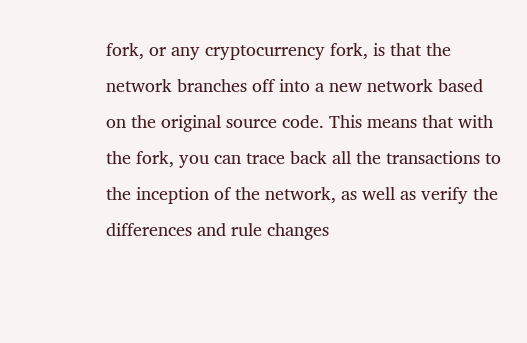fork, or any cryptocurrency fork, is that the network branches off into a new network based on the original source code. This means that with the fork, you can trace back all the transactions to the inception of the network, as well as verify the differences and rule changes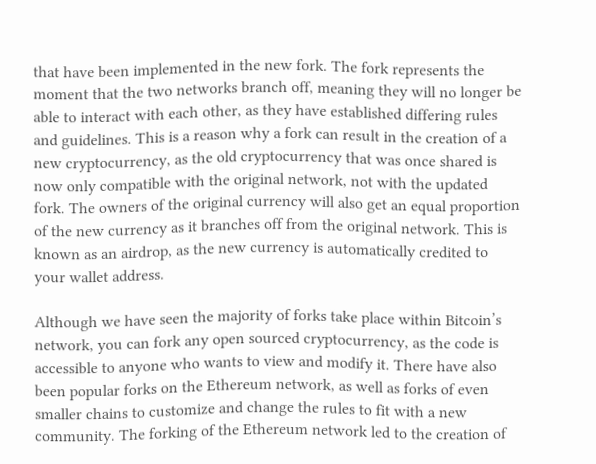that have been implemented in the new fork. The fork represents the moment that the two networks branch off, meaning they will no longer be able to interact with each other, as they have established differing rules and guidelines. This is a reason why a fork can result in the creation of a new cryptocurrency, as the old cryptocurrency that was once shared is now only compatible with the original network, not with the updated fork. The owners of the original currency will also get an equal proportion of the new currency as it branches off from the original network. This is known as an airdrop, as the new currency is automatically credited to your wallet address.

Although we have seen the majority of forks take place within Bitcoin’s network, you can fork any open sourced cryptocurrency, as the code is accessible to anyone who wants to view and modify it. There have also been popular forks on the Ethereum network, as well as forks of even smaller chains to customize and change the rules to fit with a new community. The forking of the Ethereum network led to the creation of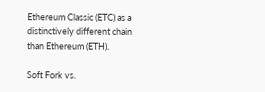Ethereum Classic (ETC) as a distinctively different chain than Ethereum (ETH).

Soft Fork vs.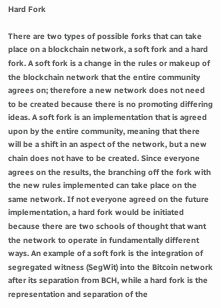Hard Fork

There are two types of possible forks that can take place on a blockchain network, a soft fork and a hard fork. A soft fork is a change in the rules or makeup of the blockchain network that the entire community agrees on; therefore a new network does not need to be created because there is no promoting differing ideas. A soft fork is an implementation that is agreed upon by the entire community, meaning that there will be a shift in an aspect of the network, but a new chain does not have to be created. Since everyone agrees on the results, the branching off the fork with the new rules implemented can take place on the same network. If not everyone agreed on the future implementation, a hard fork would be initiated because there are two schools of thought that want the network to operate in fundamentally different ways. An example of a soft fork is the integration of segregated witness (SegWit) into the Bitcoin network after its separation from BCH, while a hard fork is the representation and separation of the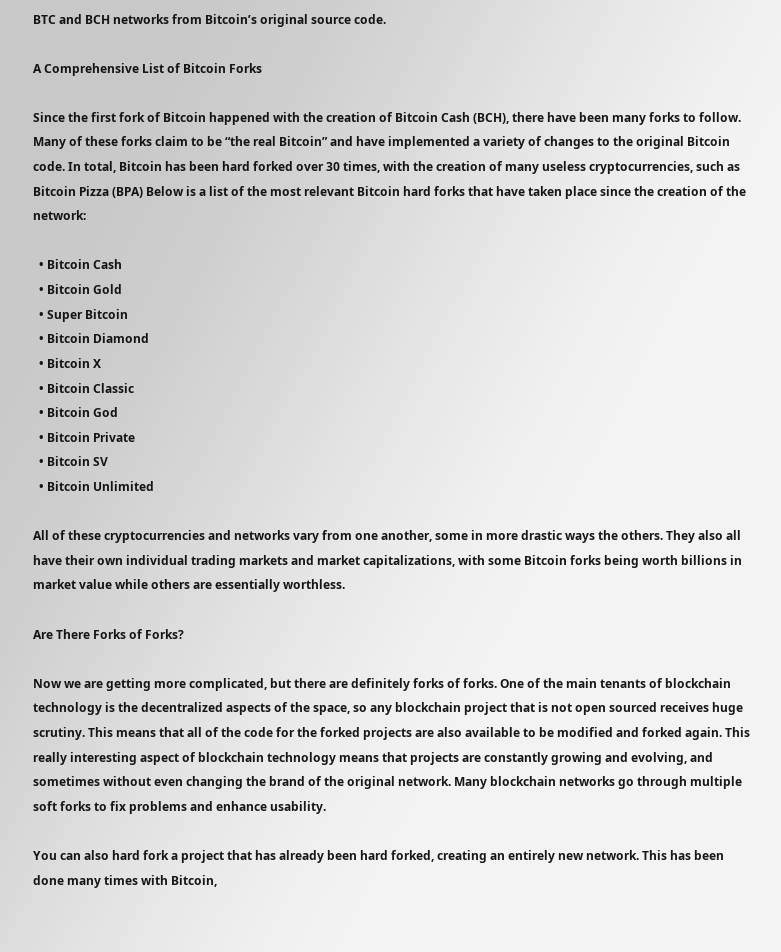BTC and BCH networks from Bitcoin’s original source code.

A Comprehensive List of Bitcoin Forks

Since the first fork of Bitcoin happened with the creation of Bitcoin Cash (BCH), there have been many forks to follow. Many of these forks claim to be “the real Bitcoin” and have implemented a variety of changes to the original Bitcoin code. In total, Bitcoin has been hard forked over 30 times, with the creation of many useless cryptocurrencies, such as Bitcoin Pizza (BPA) Below is a list of the most relevant Bitcoin hard forks that have taken place since the creation of the network:

  • Bitcoin Cash
  • Bitcoin Gold
  • Super Bitcoin
  • Bitcoin Diamond
  • Bitcoin X
  • Bitcoin Classic
  • Bitcoin God
  • Bitcoin Private
  • Bitcoin SV
  • Bitcoin Unlimited

All of these cryptocurrencies and networks vary from one another, some in more drastic ways the others. They also all have their own individual trading markets and market capitalizations, with some Bitcoin forks being worth billions in market value while others are essentially worthless.

Are There Forks of Forks?

Now we are getting more complicated, but there are definitely forks of forks. One of the main tenants of blockchain technology is the decentralized aspects of the space, so any blockchain project that is not open sourced receives huge scrutiny. This means that all of the code for the forked projects are also available to be modified and forked again. This really interesting aspect of blockchain technology means that projects are constantly growing and evolving, and sometimes without even changing the brand of the original network. Many blockchain networks go through multiple soft forks to fix problems and enhance usability.

You can also hard fork a project that has already been hard forked, creating an entirely new network. This has been done many times with Bitcoin,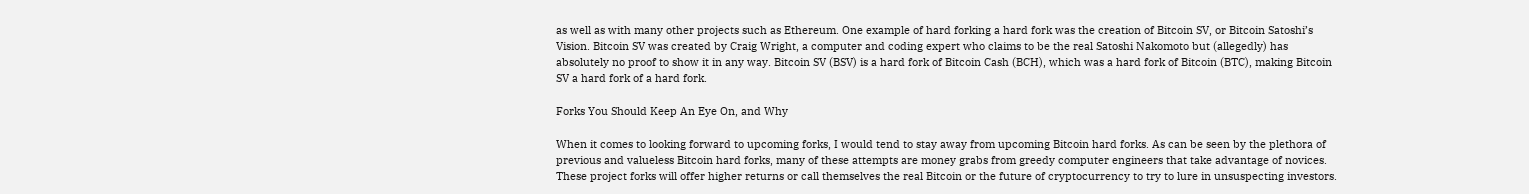as well as with many other projects such as Ethereum. One example of hard forking a hard fork was the creation of Bitcoin SV, or Bitcoin Satoshi’s Vision. Bitcoin SV was created by Craig Wright, a computer and coding expert who claims to be the real Satoshi Nakomoto but (allegedly) has absolutely no proof to show it in any way. Bitcoin SV (BSV) is a hard fork of Bitcoin Cash (BCH), which was a hard fork of Bitcoin (BTC), making Bitcoin SV a hard fork of a hard fork.

Forks You Should Keep An Eye On, and Why

When it comes to looking forward to upcoming forks, I would tend to stay away from upcoming Bitcoin hard forks. As can be seen by the plethora of previous and valueless Bitcoin hard forks, many of these attempts are money grabs from greedy computer engineers that take advantage of novices. These project forks will offer higher returns or call themselves the real Bitcoin or the future of cryptocurrency to try to lure in unsuspecting investors.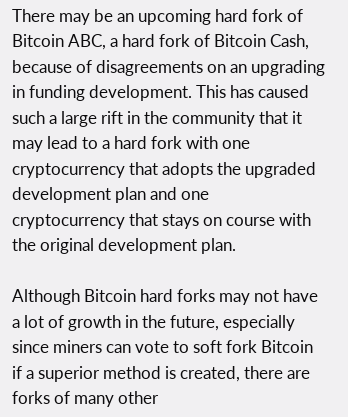There may be an upcoming hard fork of Bitcoin ABC, a hard fork of Bitcoin Cash, because of disagreements on an upgrading in funding development. This has caused such a large rift in the community that it may lead to a hard fork with one cryptocurrency that adopts the upgraded development plan and one cryptocurrency that stays on course with the original development plan.

Although Bitcoin hard forks may not have a lot of growth in the future, especially since miners can vote to soft fork Bitcoin if a superior method is created, there are forks of many other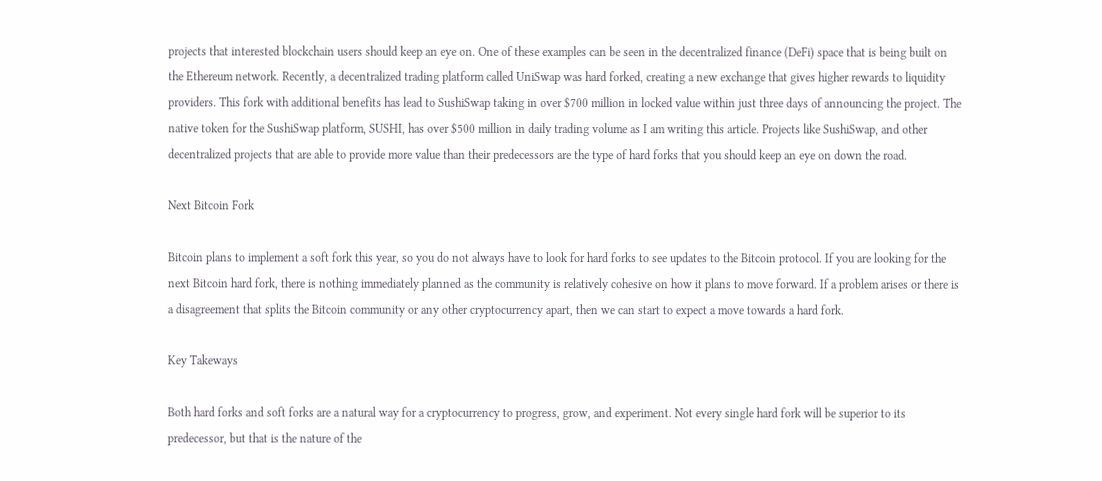projects that interested blockchain users should keep an eye on. One of these examples can be seen in the decentralized finance (DeFi) space that is being built on the Ethereum network. Recently, a decentralized trading platform called UniSwap was hard forked, creating a new exchange that gives higher rewards to liquidity providers. This fork with additional benefits has lead to SushiSwap taking in over $700 million in locked value within just three days of announcing the project. The native token for the SushiSwap platform, SUSHI, has over $500 million in daily trading volume as I am writing this article. Projects like SushiSwap, and other decentralized projects that are able to provide more value than their predecessors are the type of hard forks that you should keep an eye on down the road.

Next Bitcoin Fork

Bitcoin plans to implement a soft fork this year, so you do not always have to look for hard forks to see updates to the Bitcoin protocol. If you are looking for the next Bitcoin hard fork, there is nothing immediately planned as the community is relatively cohesive on how it plans to move forward. If a problem arises or there is a disagreement that splits the Bitcoin community or any other cryptocurrency apart, then we can start to expect a move towards a hard fork.

Key Takeways

Both hard forks and soft forks are a natural way for a cryptocurrency to progress, grow, and experiment. Not every single hard fork will be superior to its predecessor, but that is the nature of the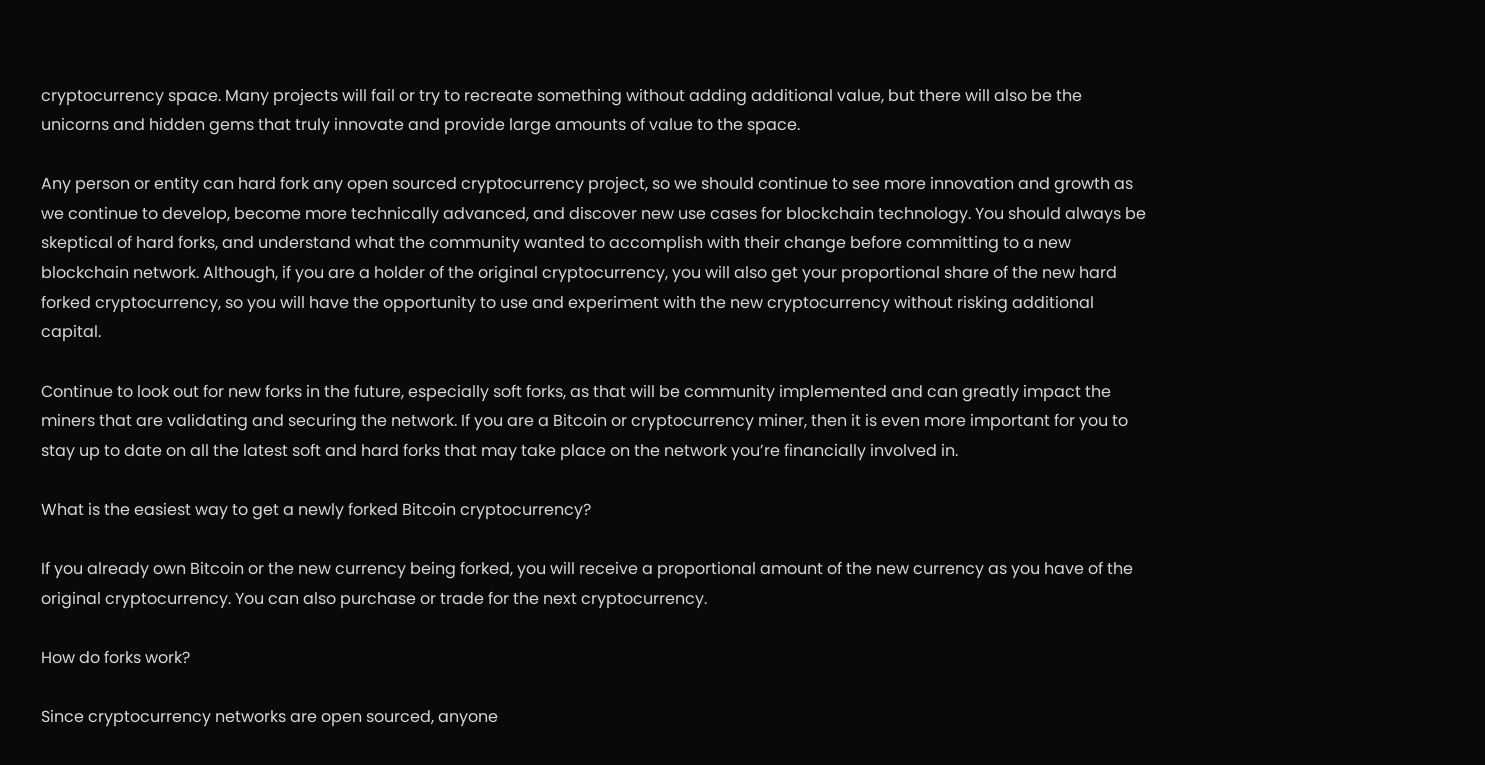cryptocurrency space. Many projects will fail or try to recreate something without adding additional value, but there will also be the unicorns and hidden gems that truly innovate and provide large amounts of value to the space.

Any person or entity can hard fork any open sourced cryptocurrency project, so we should continue to see more innovation and growth as we continue to develop, become more technically advanced, and discover new use cases for blockchain technology. You should always be skeptical of hard forks, and understand what the community wanted to accomplish with their change before committing to a new blockchain network. Although, if you are a holder of the original cryptocurrency, you will also get your proportional share of the new hard forked cryptocurrency, so you will have the opportunity to use and experiment with the new cryptocurrency without risking additional capital.

Continue to look out for new forks in the future, especially soft forks, as that will be community implemented and can greatly impact the miners that are validating and securing the network. If you are a Bitcoin or cryptocurrency miner, then it is even more important for you to stay up to date on all the latest soft and hard forks that may take place on the network you’re financially involved in.

What is the easiest way to get a newly forked Bitcoin cryptocurrency?

If you already own Bitcoin or the new currency being forked, you will receive a proportional amount of the new currency as you have of the original cryptocurrency. You can also purchase or trade for the next cryptocurrency.

How do forks work?

Since cryptocurrency networks are open sourced, anyone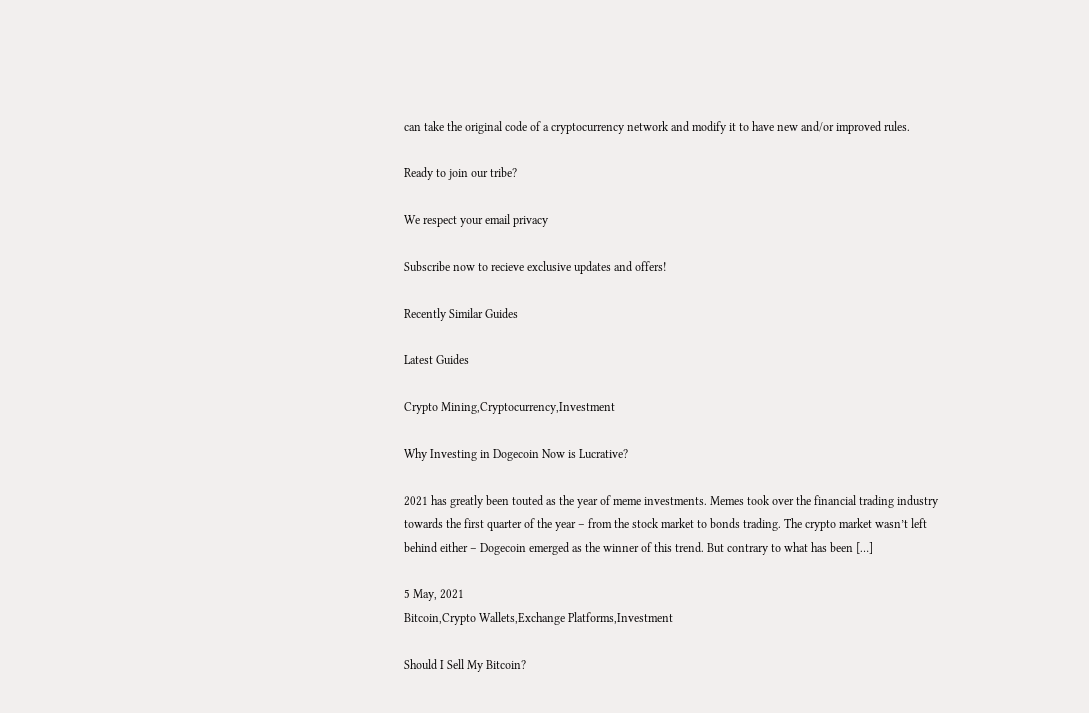can take the original code of a cryptocurrency network and modify it to have new and/or improved rules.

Ready to join our tribe?

We respect your email privacy

Subscribe now to recieve exclusive updates and offers!

Recently Similar Guides

Latest Guides

Crypto Mining,Cryptocurrency,Investment

Why Investing in Dogecoin Now is Lucrative?

2021 has greatly been touted as the year of meme investments. Memes took over the financial trading industry towards the first quarter of the year – from the stock market to bonds trading. The crypto market wasn’t left behind either – Dogecoin emerged as the winner of this trend. But contrary to what has been […]

5 May, 2021
Bitcoin,Crypto Wallets,Exchange Platforms,Investment

Should I Sell My Bitcoin?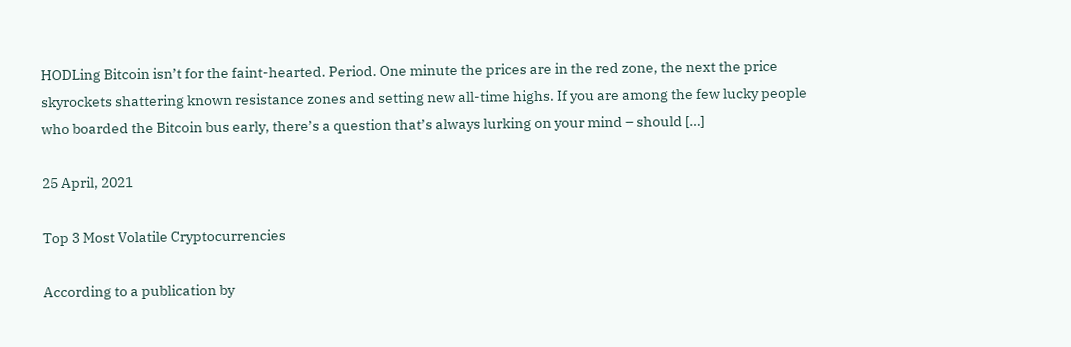HODLing Bitcoin isn’t for the faint-hearted. Period. One minute the prices are in the red zone, the next the price skyrockets shattering known resistance zones and setting new all-time highs. If you are among the few lucky people who boarded the Bitcoin bus early, there’s a question that’s always lurking on your mind – should […]

25 April, 2021

Top 3 Most Volatile Cryptocurrencies

According to a publication by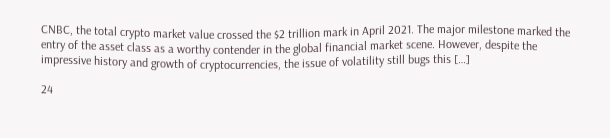CNBC, the total crypto market value crossed the $2 trillion mark in April 2021. The major milestone marked the entry of the asset class as a worthy contender in the global financial market scene. However, despite the impressive history and growth of cryptocurrencies, the issue of volatility still bugs this […]

24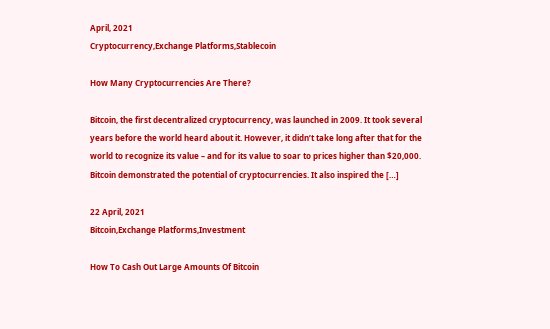April, 2021
Cryptocurrency,Exchange Platforms,Stablecoin

How Many Cryptocurrencies Are There?

Bitcoin, the first decentralized cryptocurrency, was launched in 2009. It took several years before the world heard about it. However, it didn’t take long after that for the world to recognize its value – and for its value to soar to prices higher than $20,000. Bitcoin demonstrated the potential of cryptocurrencies. It also inspired the […]

22 April, 2021
Bitcoin,Exchange Platforms,Investment

How To Cash Out Large Amounts Of Bitcoin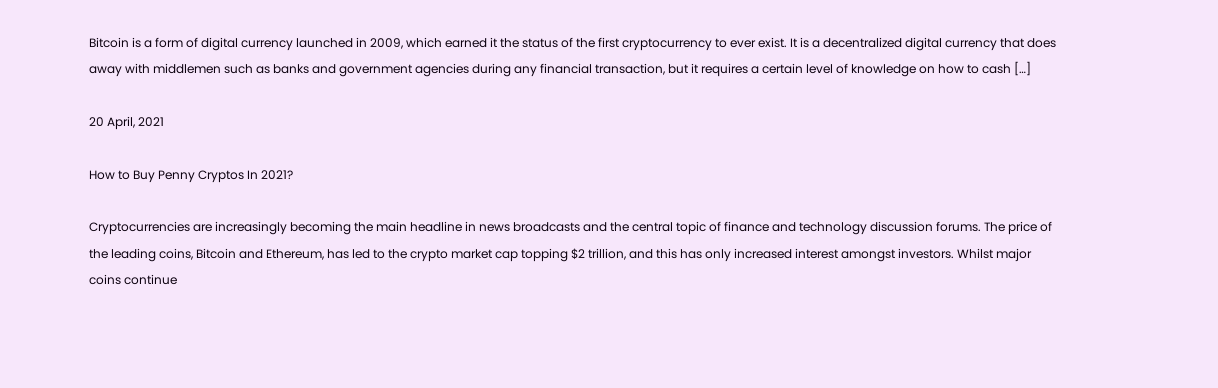Bitcoin is a form of digital currency launched in 2009, which earned it the status of the first cryptocurrency to ever exist. It is a decentralized digital currency that does away with middlemen such as banks and government agencies during any financial transaction, but it requires a certain level of knowledge on how to cash […]

20 April, 2021

How to Buy Penny Cryptos In 2021?

Cryptocurrencies are increasingly becoming the main headline in news broadcasts and the central topic of finance and technology discussion forums. The price of the leading coins, Bitcoin and Ethereum, has led to the crypto market cap topping $2 trillion, and this has only increased interest amongst investors. Whilst major coins continue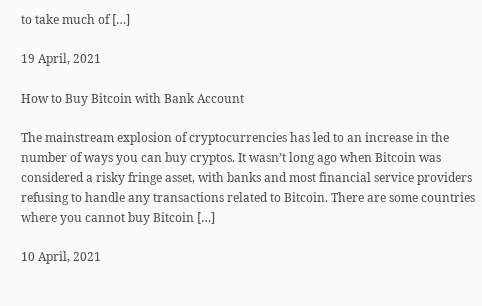to take much of […]

19 April, 2021

How to Buy Bitcoin with Bank Account

The mainstream explosion of cryptocurrencies has led to an increase in the number of ways you can buy cryptos. It wasn’t long ago when Bitcoin was considered a risky fringe asset, with banks and most financial service providers refusing to handle any transactions related to Bitcoin. There are some countries where you cannot buy Bitcoin […]

10 April, 2021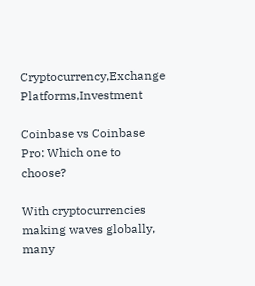Cryptocurrency,Exchange Platforms,Investment

Coinbase vs Coinbase Pro: Which one to choose?

With cryptocurrencies making waves globally, many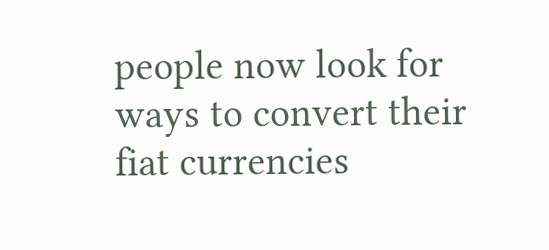people now look for ways to convert their fiat currencies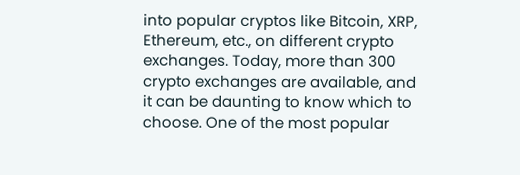into popular cryptos like Bitcoin, XRP, Ethereum, etc., on different crypto exchanges. Today, more than 300 crypto exchanges are available, and it can be daunting to know which to choose. One of the most popular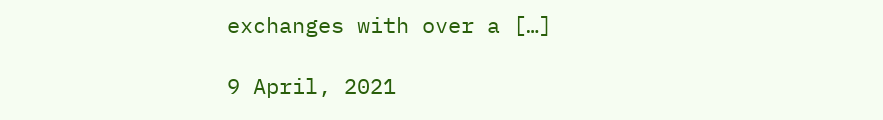exchanges with over a […]

9 April, 2021